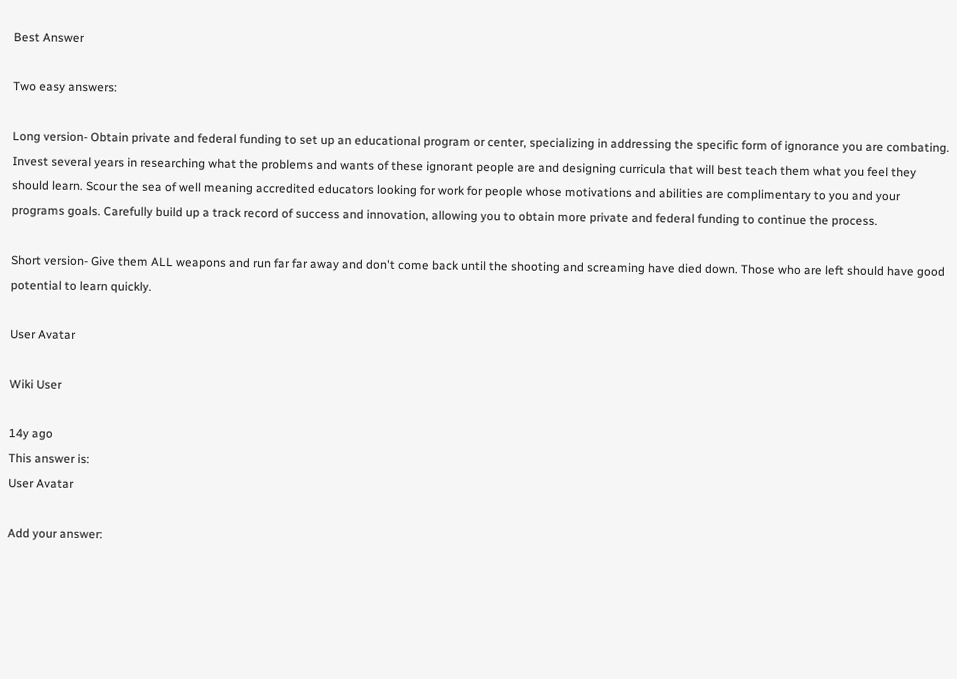Best Answer

Two easy answers:

Long version- Obtain private and federal funding to set up an educational program or center, specializing in addressing the specific form of ignorance you are combating. Invest several years in researching what the problems and wants of these ignorant people are and designing curricula that will best teach them what you feel they should learn. Scour the sea of well meaning accredited educators looking for work for people whose motivations and abilities are complimentary to you and your programs goals. Carefully build up a track record of success and innovation, allowing you to obtain more private and federal funding to continue the process.

Short version- Give them ALL weapons and run far far away and don't come back until the shooting and screaming have died down. Those who are left should have good potential to learn quickly.

User Avatar

Wiki User

14y ago
This answer is:
User Avatar

Add your answer: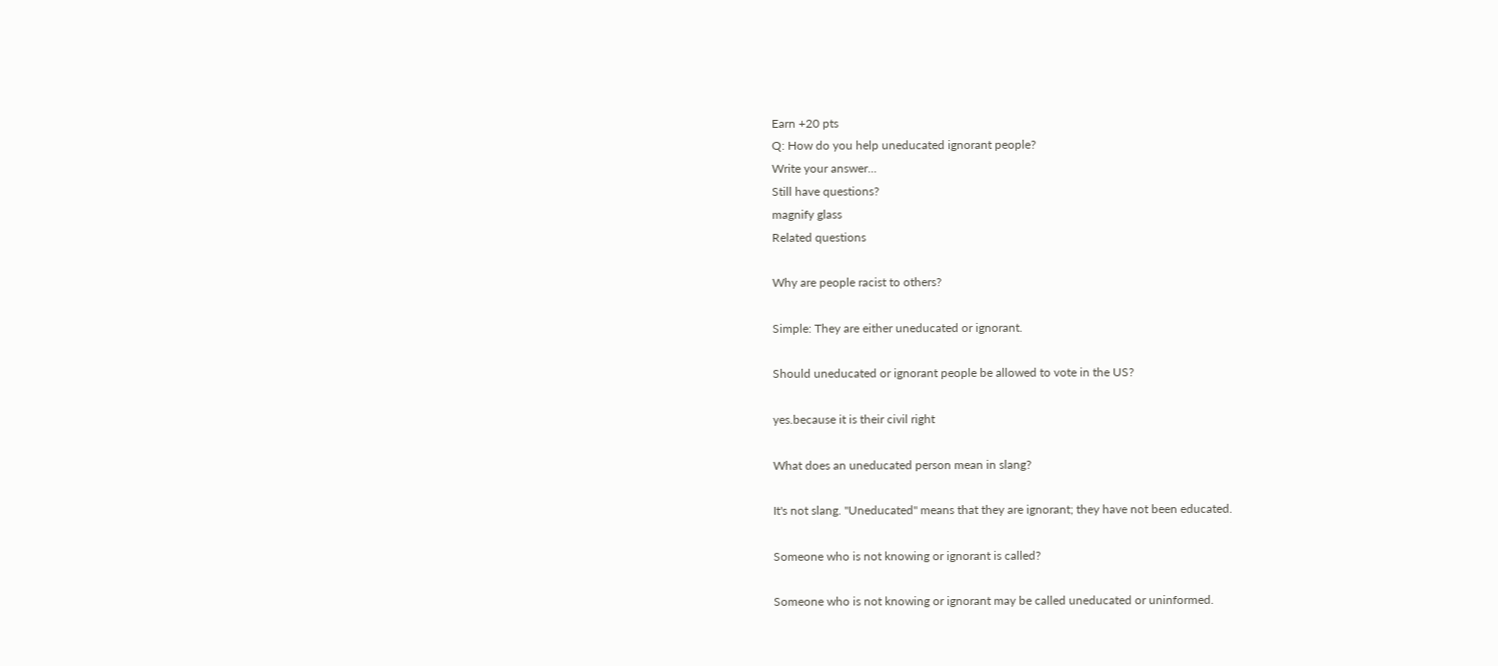Earn +20 pts
Q: How do you help uneducated ignorant people?
Write your answer...
Still have questions?
magnify glass
Related questions

Why are people racist to others?

Simple: They are either uneducated or ignorant.

Should uneducated or ignorant people be allowed to vote in the US?

yes.because it is their civil right

What does an uneducated person mean in slang?

It's not slang. "Uneducated" means that they are ignorant; they have not been educated.

Someone who is not knowing or ignorant is called?

Someone who is not knowing or ignorant may be called uneducated or uninformed.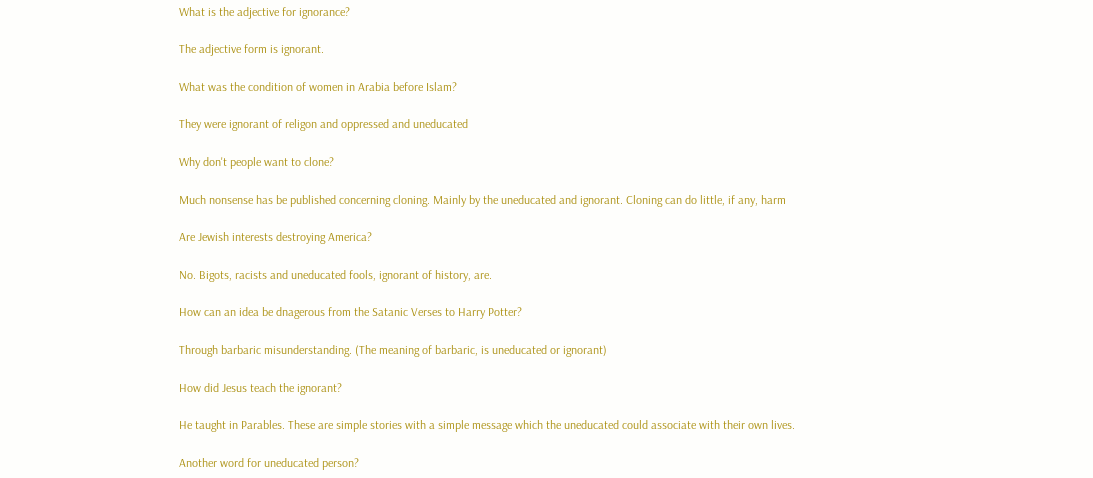What is the adjective for ignorance?

The adjective form is ignorant.

What was the condition of women in Arabia before Islam?

They were ignorant of religon and oppressed and uneducated

Why don't people want to clone?

Much nonsense has be published concerning cloning. Mainly by the uneducated and ignorant. Cloning can do little, if any, harm

Are Jewish interests destroying America?

No. Bigots, racists and uneducated fools, ignorant of history, are.

How can an idea be dnagerous from the Satanic Verses to Harry Potter?

Through barbaric misunderstanding. (The meaning of barbaric, is uneducated or ignorant)

How did Jesus teach the ignorant?

He taught in Parables. These are simple stories with a simple message which the uneducated could associate with their own lives.

Another word for uneducated person?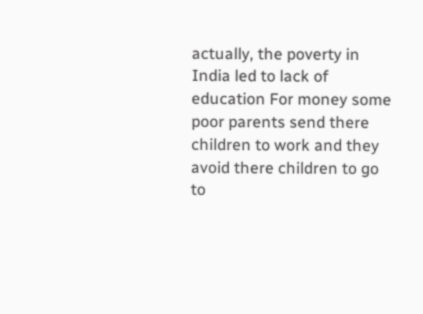actually, the poverty in India led to lack of education For money some poor parents send there children to work and they avoid there children to go to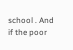school . And if the poor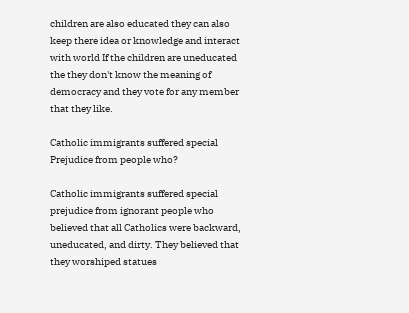children are also educated they can also keep there idea or knowledge and interact with world If the children are uneducated the they don't know the meaning of democracy and they vote for any member that they like.

Catholic immigrants suffered special Prejudice from people who?

Catholic immigrants suffered special prejudice from ignorant people who believed that all Catholics were backward, uneducated, and dirty. They believed that they worshiped statues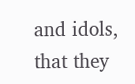and idols, that they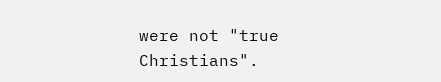were not "true Christians".